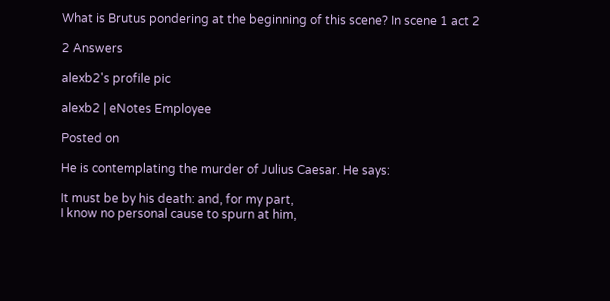What is Brutus pondering at the beginning of this scene? In scene 1 act 2

2 Answers

alexb2's profile pic

alexb2 | eNotes Employee

Posted on

He is contemplating the murder of Julius Caesar. He says:

It must be by his death: and, for my part,
I know no personal cause to spurn at him,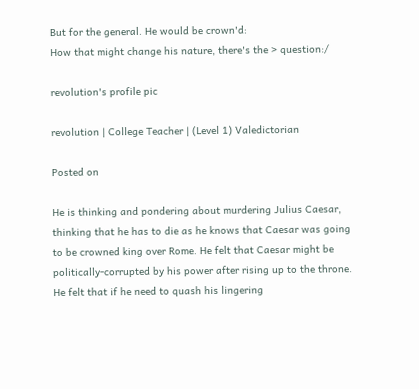But for the general. He would be crown'd:
How that might change his nature, there's the > question:/

revolution's profile pic

revolution | College Teacher | (Level 1) Valedictorian

Posted on

He is thinking and pondering about murdering Julius Caesar, thinking that he has to die as he knows that Caesar was going to be crowned king over Rome. He felt that Caesar might be politically-corrupted by his power after rising up to the throne. He felt that if he need to quash his lingering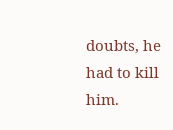doubts, he had to kill him.